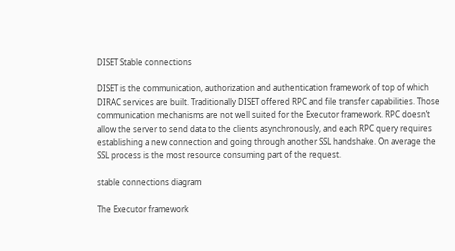DISET Stable connections

DISET is the communication, authorization and authentication framework of top of which DIRAC services are built. Traditionally DISET offered RPC and file transfer capabilities. Those communication mechanisms are not well suited for the Executor framework. RPC doesn’t allow the server to send data to the clients asynchronously, and each RPC query requires establishing a new connection and going through another SSL handshake. On average the SSL process is the most resource consuming part of the request.

stable connections diagram

The Executor framework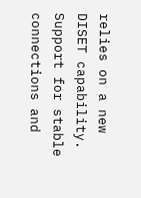relies on a new DISET capability. Support for stable connections and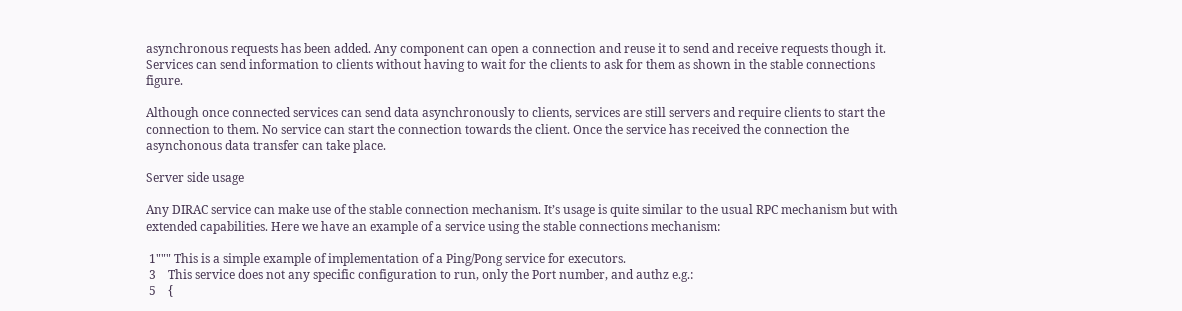asynchronous requests has been added. Any component can open a connection and reuse it to send and receive requests though it. Services can send information to clients without having to wait for the clients to ask for them as shown in the stable connections figure.

Although once connected services can send data asynchronously to clients, services are still servers and require clients to start the connection to them. No service can start the connection towards the client. Once the service has received the connection the asynchonous data transfer can take place.

Server side usage

Any DIRAC service can make use of the stable connection mechanism. It’s usage is quite similar to the usual RPC mechanism but with extended capabilities. Here we have an example of a service using the stable connections mechanism:

 1""" This is a simple example of implementation of a Ping/Pong service for executors.
 3    This service does not any specific configuration to run, only the Port number, and authz e.g.:
 5    {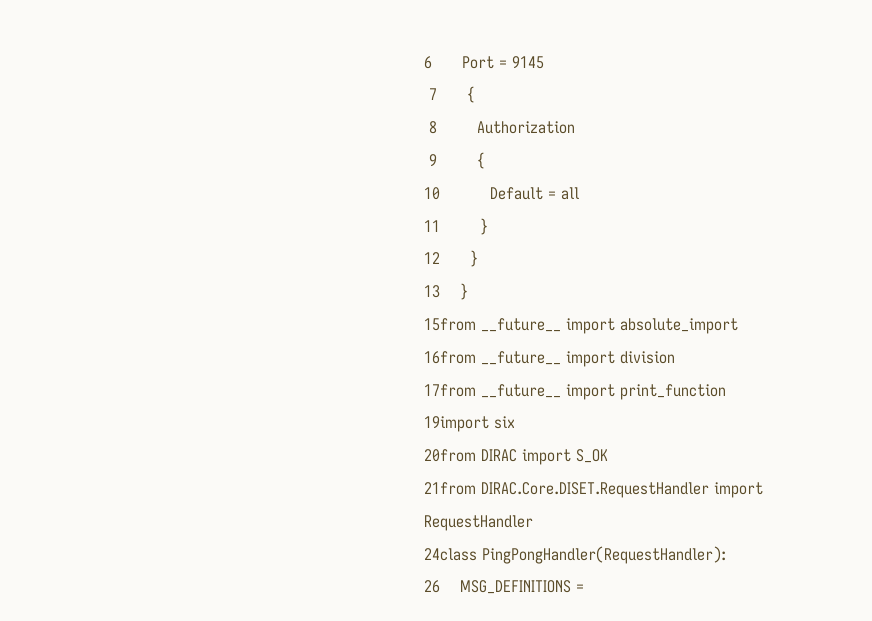6      Port = 9145
 7      {
 8        Authorization
 9        {
10          Default = all
11        }
12      }
13    }
15from __future__ import absolute_import
16from __future__ import division
17from __future__ import print_function
19import six
20from DIRAC import S_OK
21from DIRAC.Core.DISET.RequestHandler import RequestHandler
24class PingPongHandler(RequestHandler):
26    MSG_DEFINITIONS =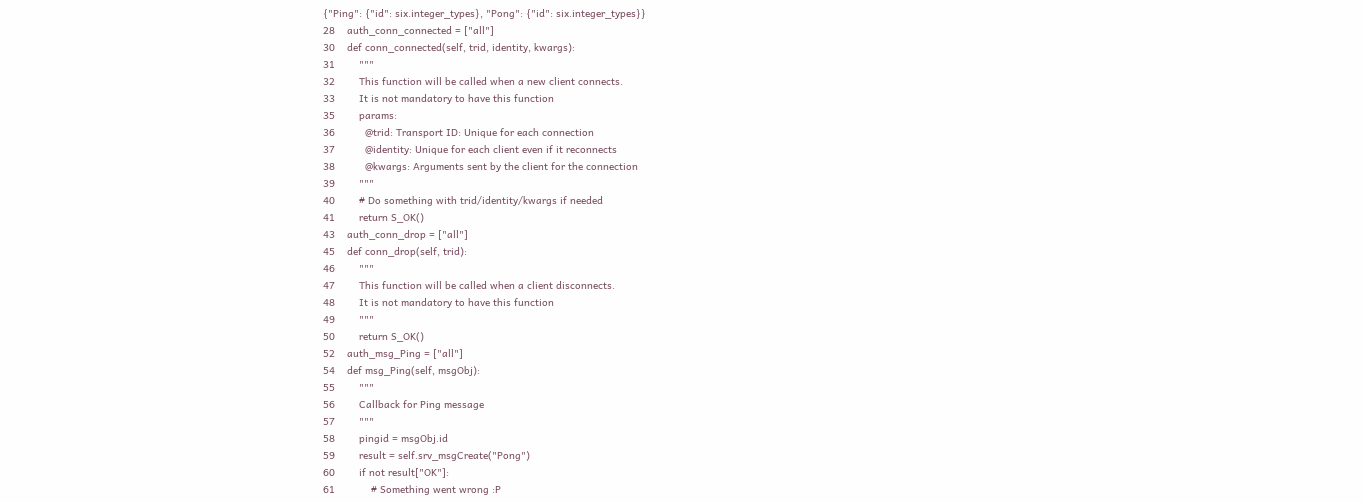{"Ping": {"id": six.integer_types}, "Pong": {"id": six.integer_types}}
28    auth_conn_connected = ["all"]
30    def conn_connected(self, trid, identity, kwargs):
31        """
32        This function will be called when a new client connects.
33        It is not mandatory to have this function
35        params:
36          @trid: Transport ID: Unique for each connection
37          @identity: Unique for each client even if it reconnects
38          @kwargs: Arguments sent by the client for the connection
39        """
40        # Do something with trid/identity/kwargs if needed
41        return S_OK()
43    auth_conn_drop = ["all"]
45    def conn_drop(self, trid):
46        """
47        This function will be called when a client disconnects.
48        It is not mandatory to have this function
49        """
50        return S_OK()
52    auth_msg_Ping = ["all"]
54    def msg_Ping(self, msgObj):
55        """
56        Callback for Ping message
57        """
58        pingid = msgObj.id
59        result = self.srv_msgCreate("Pong")
60        if not result["OK"]:
61            # Something went wrong :P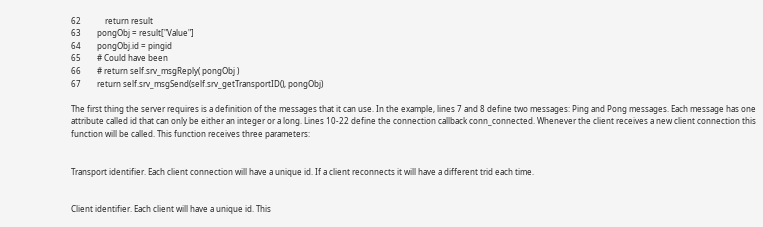62            return result
63        pongObj = result["Value"]
64        pongObj.id = pingid
65        # Could have been
66        # return self.srv_msgReply( pongObj )
67        return self.srv_msgSend(self.srv_getTransportID(), pongObj)

The first thing the server requires is a definition of the messages that it can use. In the example, lines 7 and 8 define two messages: Ping and Pong messages. Each message has one attribute called id that can only be either an integer or a long. Lines 10-22 define the connection callback conn_connected. Whenever the client receives a new client connection this function will be called. This function receives three parameters:


Transport identifier. Each client connection will have a unique id. If a client reconnects it will have a different trid each time.


Client identifier. Each client will have a unique id. This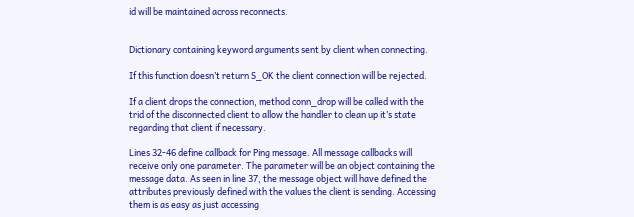id will be maintained across reconnects.


Dictionary containing keyword arguments sent by client when connecting.

If this function doesn’t return S_OK the client connection will be rejected.

If a client drops the connection, method conn_drop will be called with the trid of the disconnected client to allow the handler to clean up it’s state regarding that client if necessary.

Lines 32-46 define callback for Ping message. All message callbacks will receive only one parameter. The parameter will be an object containing the message data. As seen in line 37, the message object will have defined the attributes previously defined with the values the client is sending. Accessing them is as easy as just accessing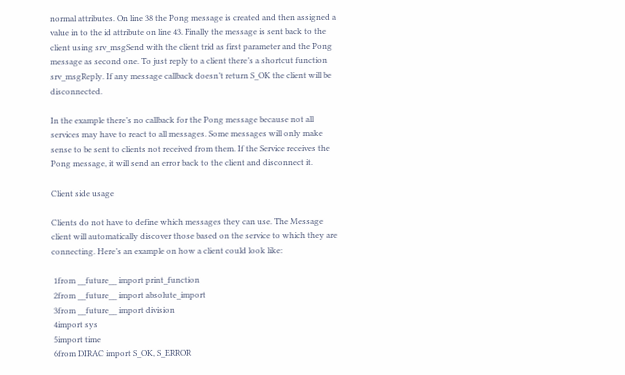normal attributes. On line 38 the Pong message is created and then assigned a value in to the id attribute on line 43. Finally the message is sent back to the client using srv_msgSend with the client trid as first parameter and the Pong message as second one. To just reply to a client there’s a shortcut function srv_msgReply. If any message callback doesn’t return S_OK the client will be disconnected.

In the example there’s no callback for the Pong message because not all services may have to react to all messages. Some messages will only make sense to be sent to clients not received from them. If the Service receives the Pong message, it will send an error back to the client and disconnect it.

Client side usage

Clients do not have to define which messages they can use. The Message client will automatically discover those based on the service to which they are connecting. Here’s an example on how a client could look like:

 1from __future__ import print_function
 2from __future__ import absolute_import
 3from __future__ import division
 4import sys
 5import time
 6from DIRAC import S_OK, S_ERROR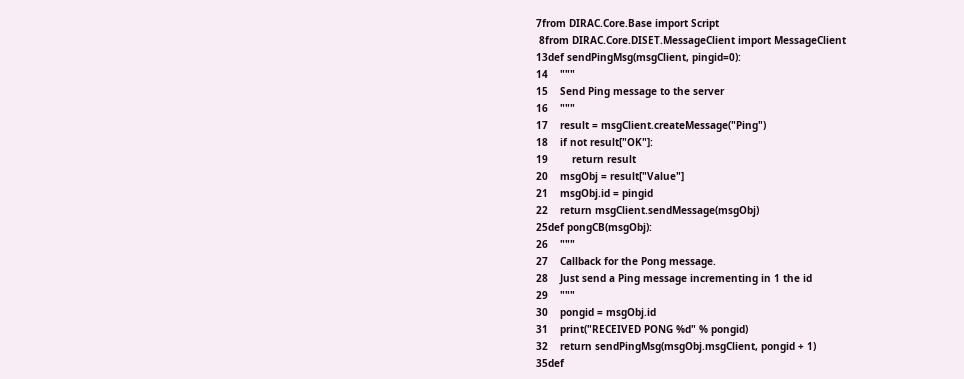7from DIRAC.Core.Base import Script
 8from DIRAC.Core.DISET.MessageClient import MessageClient
13def sendPingMsg(msgClient, pingid=0):
14    """
15    Send Ping message to the server
16    """
17    result = msgClient.createMessage("Ping")
18    if not result["OK"]:
19        return result
20    msgObj = result["Value"]
21    msgObj.id = pingid
22    return msgClient.sendMessage(msgObj)
25def pongCB(msgObj):
26    """
27    Callback for the Pong message.
28    Just send a Ping message incrementing in 1 the id
29    """
30    pongid = msgObj.id
31    print("RECEIVED PONG %d" % pongid)
32    return sendPingMsg(msgObj.msgClient, pongid + 1)
35def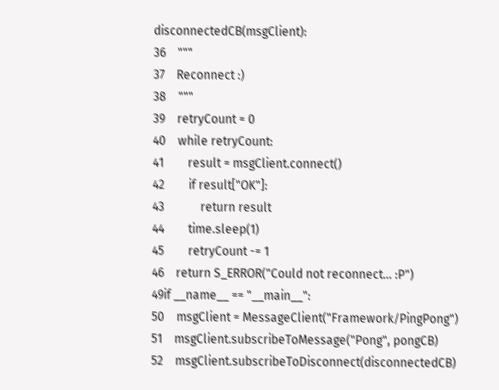disconnectedCB(msgClient):
36    """
37    Reconnect :)
38    """
39    retryCount = 0
40    while retryCount:
41        result = msgClient.connect()
42        if result["OK"]:
43            return result
44        time.sleep(1)
45        retryCount -= 1
46    return S_ERROR("Could not reconnect... :P")
49if __name__ == "__main__":
50    msgClient = MessageClient("Framework/PingPong")
51    msgClient.subscribeToMessage("Pong", pongCB)
52    msgClient.subscribeToDisconnect(disconnectedCB)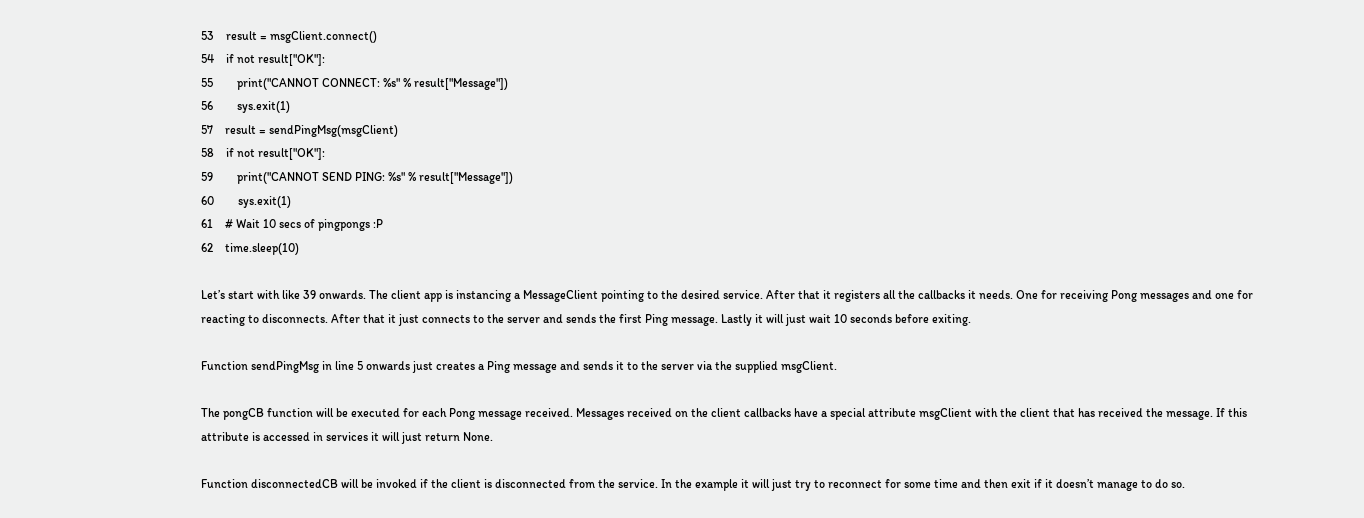53    result = msgClient.connect()
54    if not result["OK"]:
55        print("CANNOT CONNECT: %s" % result["Message"])
56        sys.exit(1)
57    result = sendPingMsg(msgClient)
58    if not result["OK"]:
59        print("CANNOT SEND PING: %s" % result["Message"])
60        sys.exit(1)
61    # Wait 10 secs of pingpongs :P
62    time.sleep(10)

Let’s start with like 39 onwards. The client app is instancing a MessageClient pointing to the desired service. After that it registers all the callbacks it needs. One for receiving Pong messages and one for reacting to disconnects. After that it just connects to the server and sends the first Ping message. Lastly it will just wait 10 seconds before exiting.

Function sendPingMsg in line 5 onwards just creates a Ping message and sends it to the server via the supplied msgClient.

The pongCB function will be executed for each Pong message received. Messages received on the client callbacks have a special attribute msgClient with the client that has received the message. If this attribute is accessed in services it will just return None.

Function disconnectedCB will be invoked if the client is disconnected from the service. In the example it will just try to reconnect for some time and then exit if it doesn’t manage to do so.